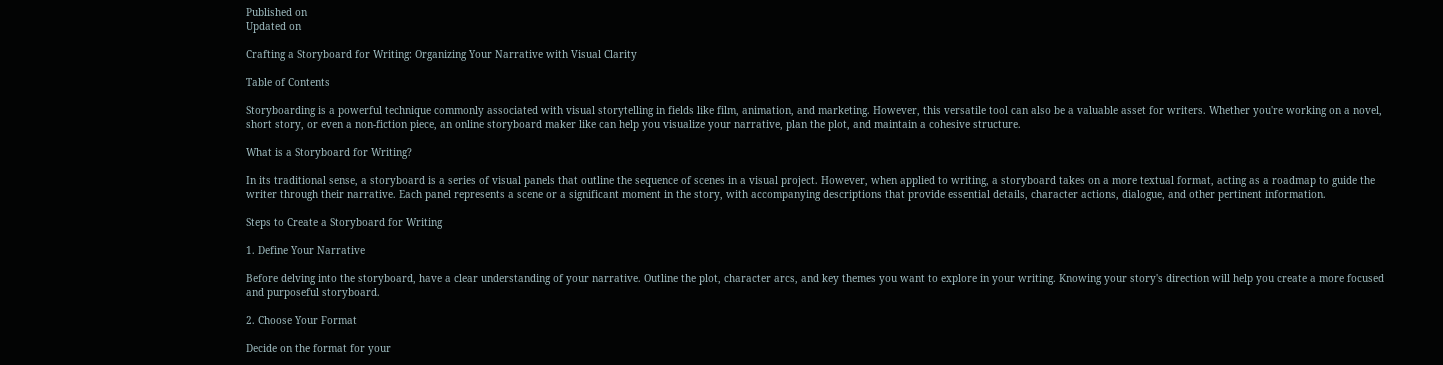Published on
Updated on

Crafting a Storyboard for Writing: Organizing Your Narrative with Visual Clarity

Table of Contents

Storyboarding is a powerful technique commonly associated with visual storytelling in fields like film, animation, and marketing. However, this versatile tool can also be a valuable asset for writers. Whether you're working on a novel, short story, or even a non-fiction piece, an online storyboard maker like can help you visualize your narrative, plan the plot, and maintain a cohesive structure.

What is a Storyboard for Writing?

In its traditional sense, a storyboard is a series of visual panels that outline the sequence of scenes in a visual project. However, when applied to writing, a storyboard takes on a more textual format, acting as a roadmap to guide the writer through their narrative. Each panel represents a scene or a significant moment in the story, with accompanying descriptions that provide essential details, character actions, dialogue, and other pertinent information.

Steps to Create a Storyboard for Writing

1. Define Your Narrative

Before delving into the storyboard, have a clear understanding of your narrative. Outline the plot, character arcs, and key themes you want to explore in your writing. Knowing your story's direction will help you create a more focused and purposeful storyboard.

2. Choose Your Format

Decide on the format for your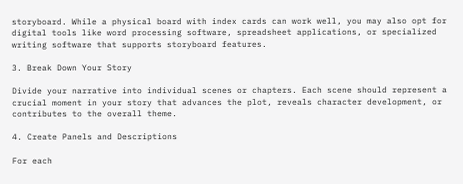storyboard. While a physical board with index cards can work well, you may also opt for digital tools like word processing software, spreadsheet applications, or specialized writing software that supports storyboard features.

3. Break Down Your Story

Divide your narrative into individual scenes or chapters. Each scene should represent a crucial moment in your story that advances the plot, reveals character development, or contributes to the overall theme.

4. Create Panels and Descriptions

For each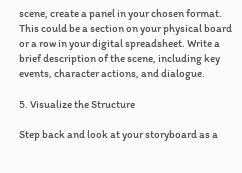scene, create a panel in your chosen format. This could be a section on your physical board or a row in your digital spreadsheet. Write a brief description of the scene, including key events, character actions, and dialogue.

5. Visualize the Structure

Step back and look at your storyboard as a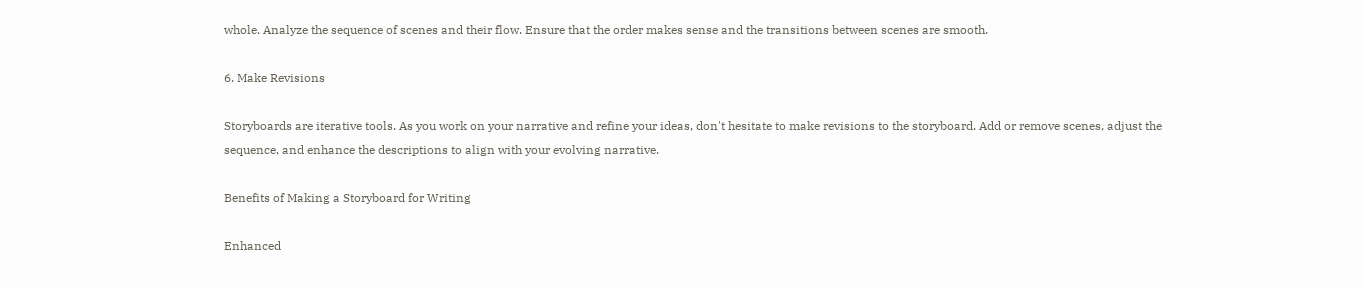whole. Analyze the sequence of scenes and their flow. Ensure that the order makes sense and the transitions between scenes are smooth.

6. Make Revisions

Storyboards are iterative tools. As you work on your narrative and refine your ideas, don't hesitate to make revisions to the storyboard. Add or remove scenes, adjust the sequence, and enhance the descriptions to align with your evolving narrative.

Benefits of Making a Storyboard for Writing

Enhanced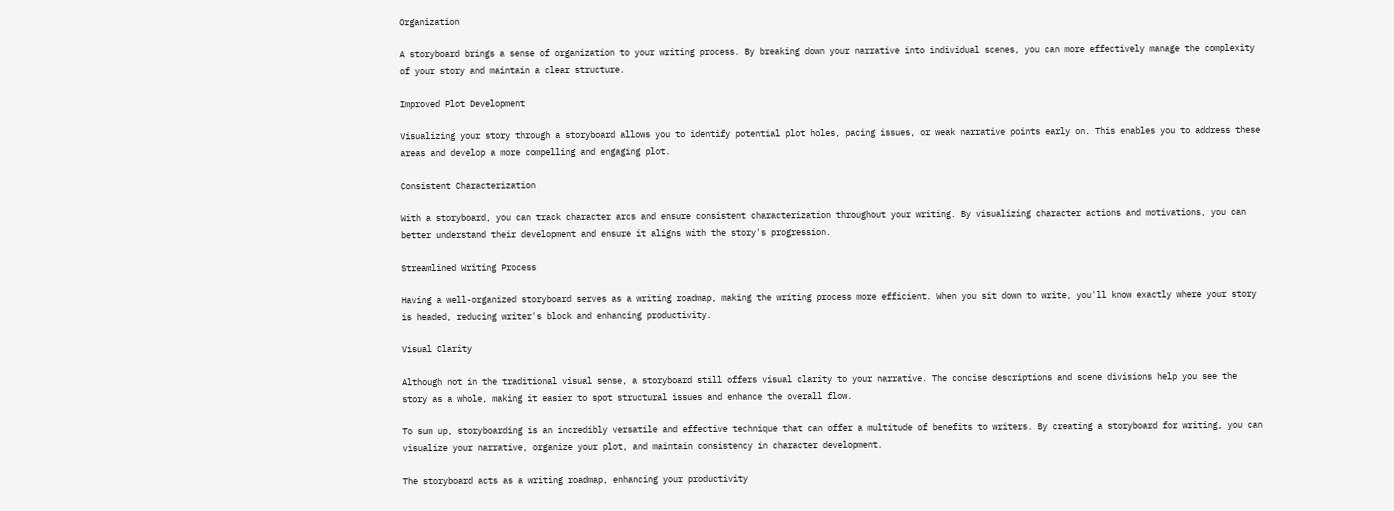Organization

A storyboard brings a sense of organization to your writing process. By breaking down your narrative into individual scenes, you can more effectively manage the complexity of your story and maintain a clear structure.

Improved Plot Development

Visualizing your story through a storyboard allows you to identify potential plot holes, pacing issues, or weak narrative points early on. This enables you to address these areas and develop a more compelling and engaging plot.

Consistent Characterization

With a storyboard, you can track character arcs and ensure consistent characterization throughout your writing. By visualizing character actions and motivations, you can better understand their development and ensure it aligns with the story's progression.

Streamlined Writing Process

Having a well-organized storyboard serves as a writing roadmap, making the writing process more efficient. When you sit down to write, you'll know exactly where your story is headed, reducing writer's block and enhancing productivity.

Visual Clarity

Although not in the traditional visual sense, a storyboard still offers visual clarity to your narrative. The concise descriptions and scene divisions help you see the story as a whole, making it easier to spot structural issues and enhance the overall flow.

To sum up, storyboarding is an incredibly versatile and effective technique that can offer a multitude of benefits to writers. By creating a storyboard for writing, you can visualize your narrative, organize your plot, and maintain consistency in character development.

The storyboard acts as a writing roadmap, enhancing your productivity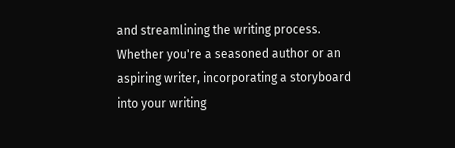and streamlining the writing process. Whether you're a seasoned author or an aspiring writer, incorporating a storyboard into your writing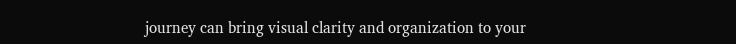journey can bring visual clarity and organization to your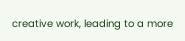creative work, leading to a more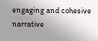engaging and cohesive narrative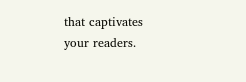that captivates your readers.